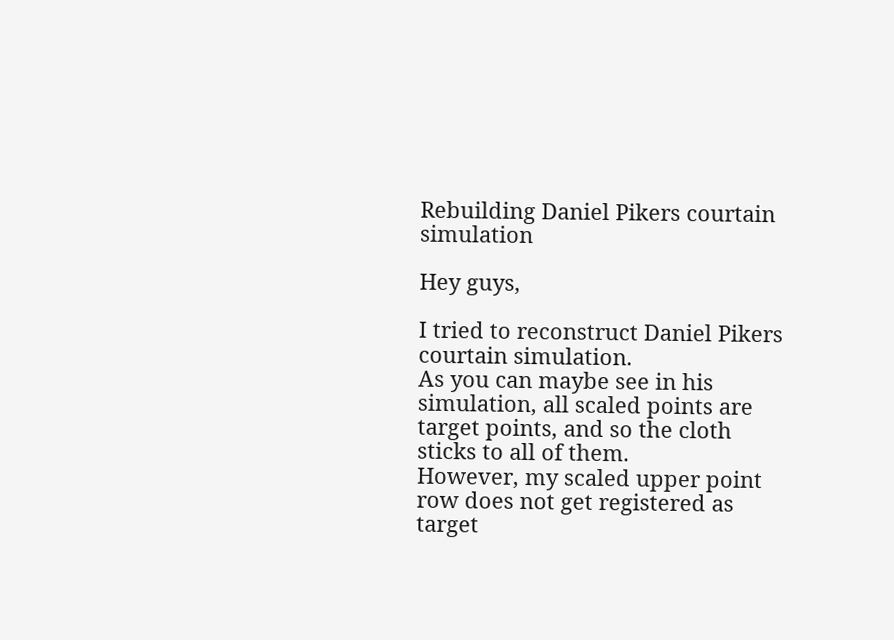Rebuilding Daniel Pikers courtain simulation

Hey guys,

I tried to reconstruct Daniel Pikers courtain simulation.
As you can maybe see in his simulation, all scaled points are target points, and so the cloth sticks to all of them.
However, my scaled upper point row does not get registered as target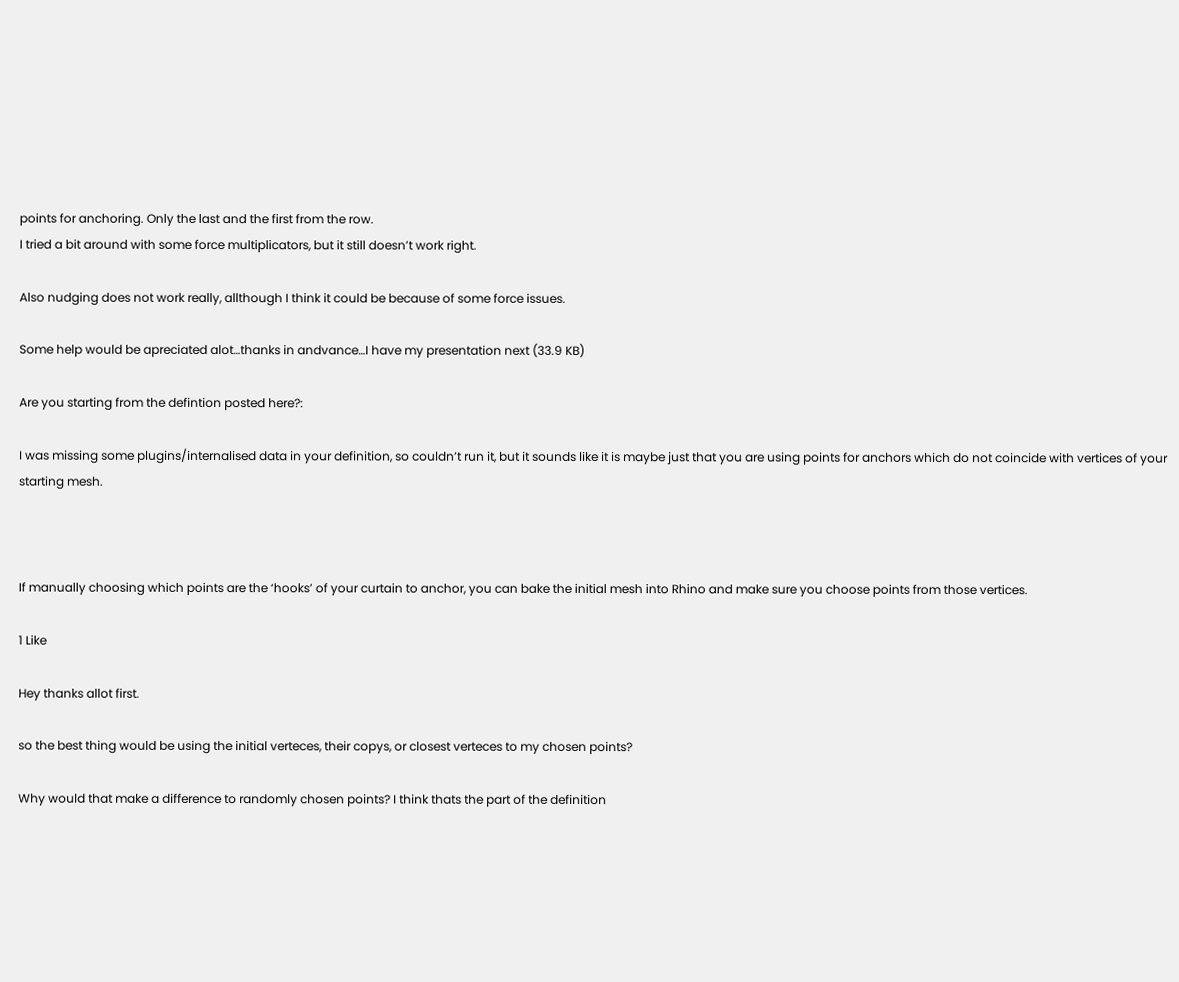points for anchoring. Only the last and the first from the row.
I tried a bit around with some force multiplicators, but it still doesn’t work right.

Also nudging does not work really, allthough I think it could be because of some force issues.

Some help would be apreciated alot…thanks in andvance…I have my presentation next (33.9 KB)

Are you starting from the defintion posted here?:

I was missing some plugins/internalised data in your definition, so couldn’t run it, but it sounds like it is maybe just that you are using points for anchors which do not coincide with vertices of your starting mesh.



If manually choosing which points are the ‘hooks’ of your curtain to anchor, you can bake the initial mesh into Rhino and make sure you choose points from those vertices.

1 Like

Hey thanks allot first.

so the best thing would be using the initial verteces, their copys, or closest verteces to my chosen points?

Why would that make a difference to randomly chosen points? I think thats the part of the definition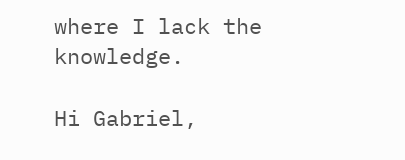where I lack the knowledge.

Hi Gabriel,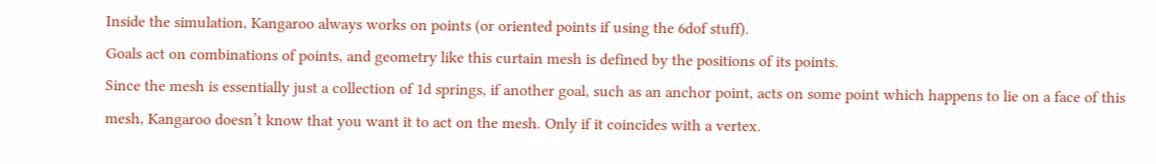Inside the simulation, Kangaroo always works on points (or oriented points if using the 6dof stuff).
Goals act on combinations of points, and geometry like this curtain mesh is defined by the positions of its points.
Since the mesh is essentially just a collection of 1d springs, if another goal, such as an anchor point, acts on some point which happens to lie on a face of this mesh, Kangaroo doesn’t know that you want it to act on the mesh. Only if it coincides with a vertex.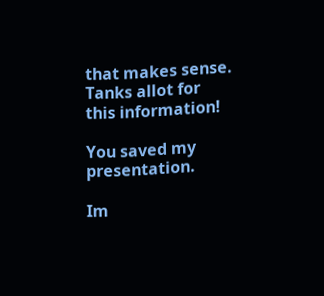that makes sense.
Tanks allot for this information!

You saved my presentation.

Im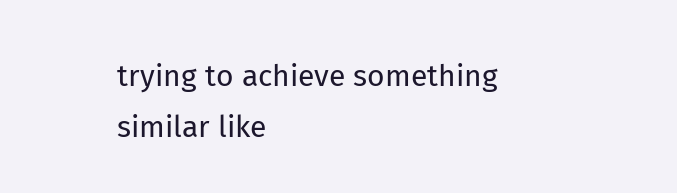trying to achieve something similar like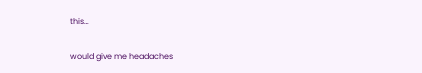this…

would give me headaches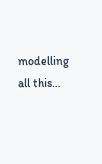modelling all this…